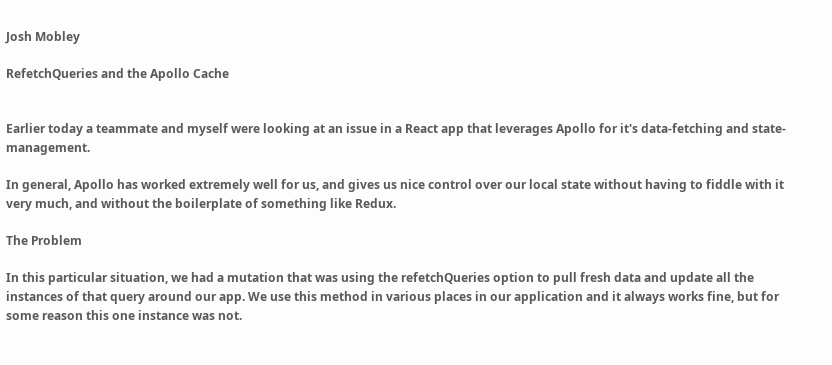Josh Mobley

RefetchQueries and the Apollo Cache


Earlier today a teammate and myself were looking at an issue in a React app that leverages Apollo for it's data-fetching and state-management.

In general, Apollo has worked extremely well for us, and gives us nice control over our local state without having to fiddle with it very much, and without the boilerplate of something like Redux.

The Problem

In this particular situation, we had a mutation that was using the refetchQueries option to pull fresh data and update all the instances of that query around our app. We use this method in various places in our application and it always works fine, but for some reason this one instance was not.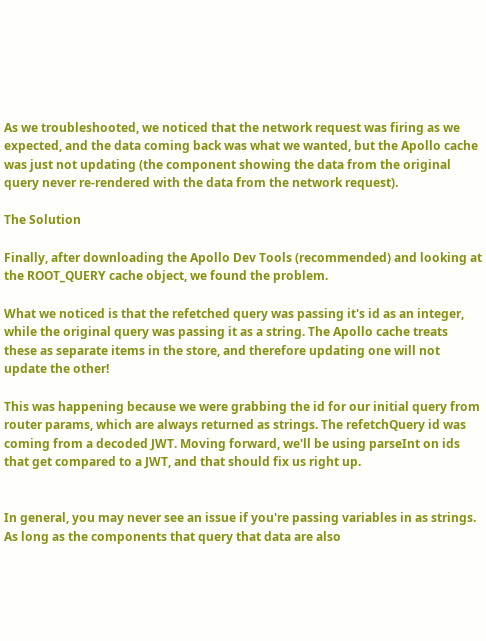As we troubleshooted, we noticed that the network request was firing as we expected, and the data coming back was what we wanted, but the Apollo cache was just not updating (the component showing the data from the original query never re-rendered with the data from the network request).

The Solution

Finally, after downloading the Apollo Dev Tools (recommended) and looking at the ROOT_QUERY cache object, we found the problem.

What we noticed is that the refetched query was passing it's id as an integer, while the original query was passing it as a string. The Apollo cache treats these as separate items in the store, and therefore updating one will not update the other!

This was happening because we were grabbing the id for our initial query from router params, which are always returned as strings. The refetchQuery id was coming from a decoded JWT. Moving forward, we'll be using parseInt on ids that get compared to a JWT, and that should fix us right up.


In general, you may never see an issue if you're passing variables in as strings. As long as the components that query that data are also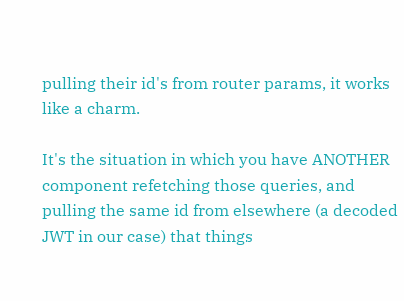pulling their id's from router params, it works like a charm.

It's the situation in which you have ANOTHER component refetching those queries, and pulling the same id from elsewhere (a decoded JWT in our case) that things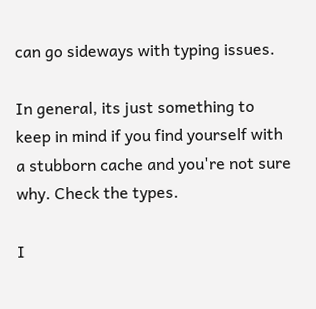can go sideways with typing issues.

In general, its just something to keep in mind if you find yourself with a stubborn cache and you're not sure why. Check the types.

I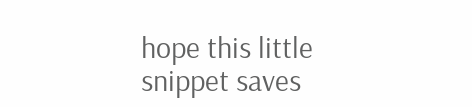hope this little snippet saves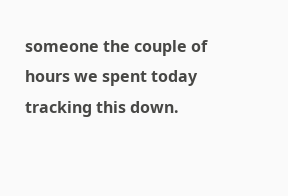someone the couple of hours we spent today tracking this down.